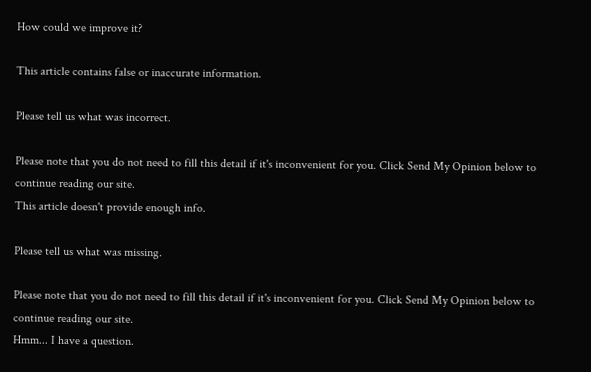How could we improve it?

This article contains false or inaccurate information.

Please tell us what was incorrect.

Please note that you do not need to fill this detail if it's inconvenient for you. Click Send My Opinion below to continue reading our site.
This article doesn't provide enough info.

Please tell us what was missing.

Please note that you do not need to fill this detail if it's inconvenient for you. Click Send My Opinion below to continue reading our site.
Hmm... I have a question.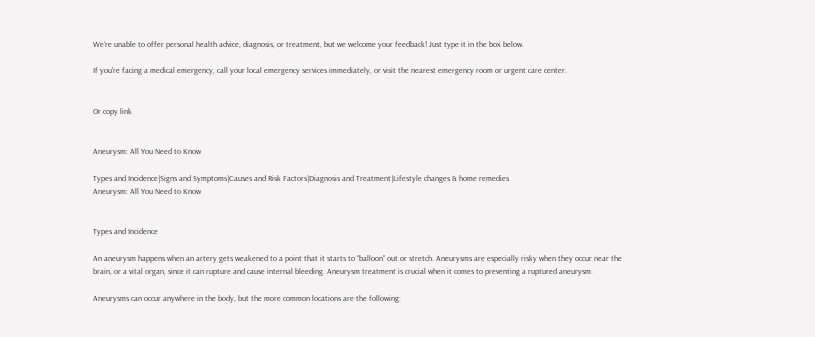We’re unable to offer personal health advice, diagnosis, or treatment, but we welcome your feedback! Just type it in the box below.

If you're facing a medical emergency, call your local emergency services immediately, or visit the nearest emergency room or urgent care center.


Or copy link


Aneurysm: All You Need to Know

Types and Incidence|Signs and Symptoms|Causes and Risk Factors|Diagnosis and Treatment|Lifestyle changes & home remedies
Aneurysm: All You Need to Know


Types and Incidence

An aneurysm happens when an artery gets weakened to a point that it starts to “balloon” out or stretch. Aneurysms are especially risky when they occur near the brain, or a vital organ, since it can rupture and cause internal bleeding. Aneurysm treatment is crucial when it comes to preventing a ruptured aneurysm.

Aneurysms can occur anywhere in the body, but the more common locations are the following: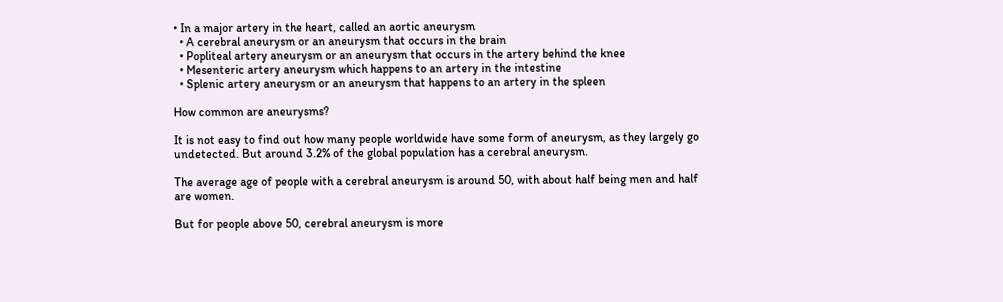• In a major artery in the heart, called an aortic aneurysm
  • A cerebral aneurysm or an aneurysm that occurs in the brain
  • Popliteal artery aneurysm or an aneurysm that occurs in the artery behind the knee
  • Mesenteric artery aneurysm which happens to an artery in the intestine
  • Splenic artery aneurysm or an aneurysm that happens to an artery in the spleen

How common are aneurysms?

It is not easy to find out how many people worldwide have some form of aneurysm, as they largely go undetected. But around 3.2% of the global population has a cerebral aneurysm.

The average age of people with a cerebral aneurysm is around 50, with about half being men and half are women.

But for people above 50, cerebral aneurysm is more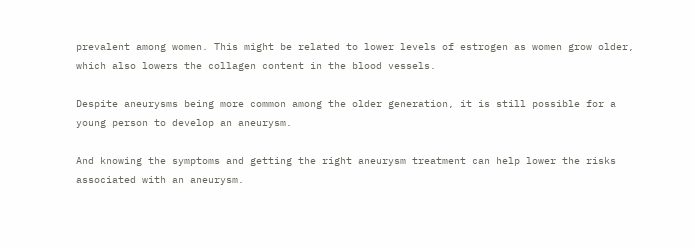prevalent among women. This might be related to lower levels of estrogen as women grow older, which also lowers the collagen content in the blood vessels.

Despite aneurysms being more common among the older generation, it is still possible for a young person to develop an aneurysm.

And knowing the symptoms and getting the right aneurysm treatment can help lower the risks associated with an aneurysm.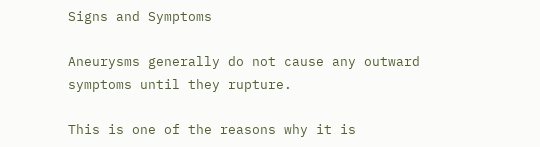Signs and Symptoms

Aneurysms generally do not cause any outward symptoms until they rupture.

This is one of the reasons why it is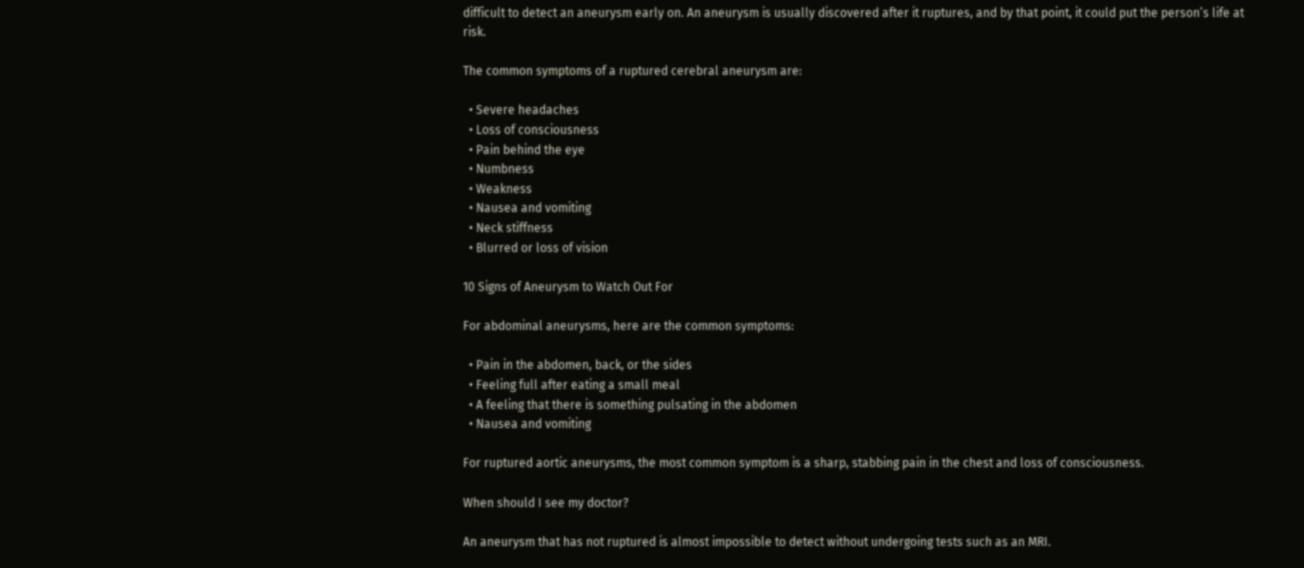difficult to detect an aneurysm early on. An aneurysm is usually discovered after it ruptures, and by that point, it could put the person’s life at risk.

The common symptoms of a ruptured cerebral aneurysm are:

  • Severe headaches
  • Loss of consciousness
  • Pain behind the eye
  • Numbness
  • Weakness
  • Nausea and vomiting
  • Neck stiffness
  • Blurred or loss of vision

10 Signs of Aneurysm to Watch Out For

For abdominal aneurysms, here are the common symptoms:

  • Pain in the abdomen, back, or the sides
  • Feeling full after eating a small meal
  • A feeling that there is something pulsating in the abdomen
  • Nausea and vomiting

For ruptured aortic aneurysms, the most common symptom is a sharp, stabbing pain in the chest and loss of consciousness.

When should I see my doctor?

An aneurysm that has not ruptured is almost impossible to detect without undergoing tests such as an MRI.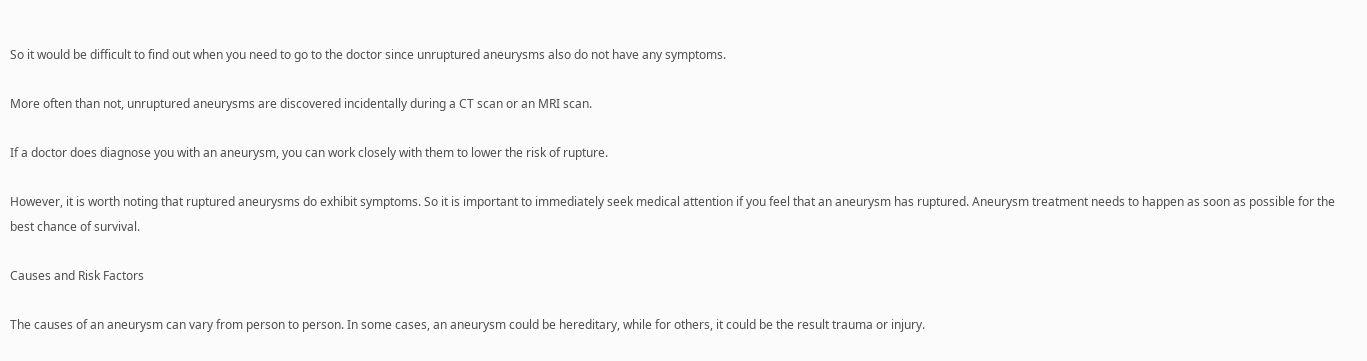So it would be difficult to find out when you need to go to the doctor since unruptured aneurysms also do not have any symptoms.

More often than not, unruptured aneurysms are discovered incidentally during a CT scan or an MRI scan.

If a doctor does diagnose you with an aneurysm, you can work closely with them to lower the risk of rupture.

However, it is worth noting that ruptured aneurysms do exhibit symptoms. So it is important to immediately seek medical attention if you feel that an aneurysm has ruptured. Aneurysm treatment needs to happen as soon as possible for the best chance of survival.

Causes and Risk Factors

The causes of an aneurysm can vary from person to person. In some cases, an aneurysm could be hereditary, while for others, it could be the result trauma or injury.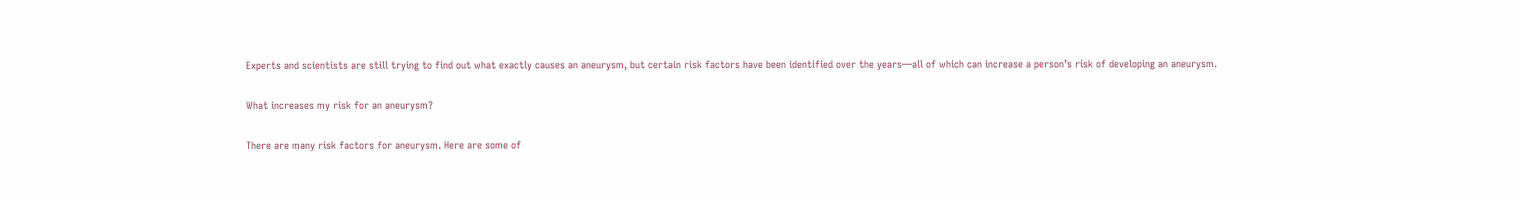Experts and scientists are still trying to find out what exactly causes an aneurysm, but certain risk factors have been identified over the years—all of which can increase a person’s risk of developing an aneurysm.

What increases my risk for an aneurysm?

There are many risk factors for aneurysm. Here are some of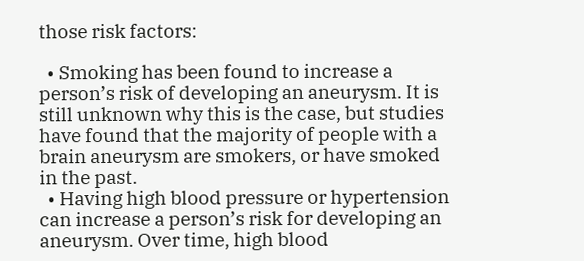those risk factors:

  • Smoking has been found to increase a person’s risk of developing an aneurysm. It is still unknown why this is the case, but studies have found that the majority of people with a brain aneurysm are smokers, or have smoked in the past.
  • Having high blood pressure or hypertension can increase a person’s risk for developing an aneurysm. Over time, high blood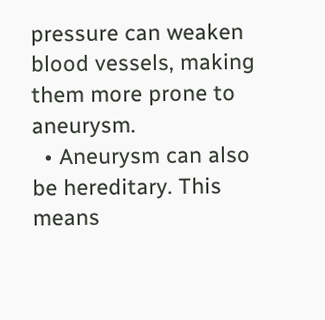pressure can weaken blood vessels, making them more prone to aneurysm.
  • Aneurysm can also be hereditary. This means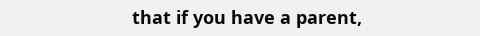that if you have a parent,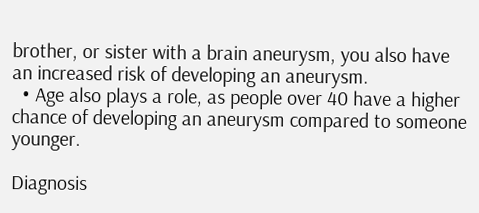brother, or sister with a brain aneurysm, you also have an increased risk of developing an aneurysm.
  • Age also plays a role, as people over 40 have a higher chance of developing an aneurysm compared to someone younger.

Diagnosis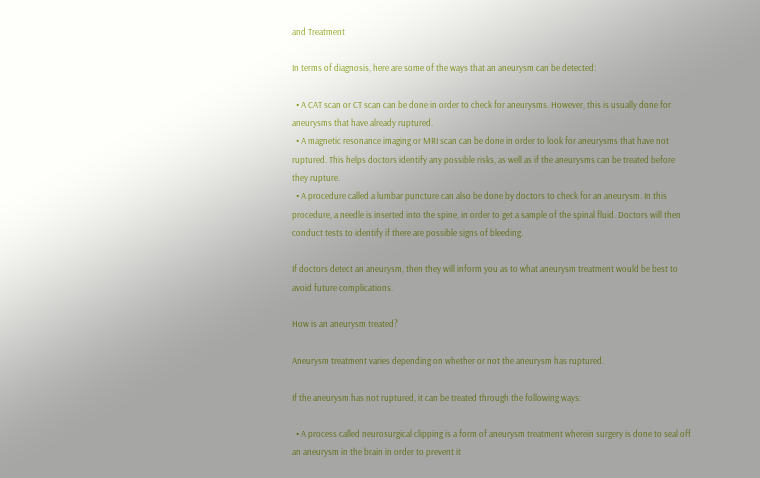and Treatment

In terms of diagnosis, here are some of the ways that an aneurysm can be detected:

  • A CAT scan or CT scan can be done in order to check for aneurysms. However, this is usually done for aneurysms that have already ruptured.
  • A magnetic resonance imaging or MRI scan can be done in order to look for aneurysms that have not ruptured. This helps doctors identify any possible risks, as well as if the aneurysms can be treated before they rupture.
  • A procedure called a lumbar puncture can also be done by doctors to check for an aneurysm. In this procedure, a needle is inserted into the spine, in order to get a sample of the spinal fluid. Doctors will then conduct tests to identify if there are possible signs of bleeding.

If doctors detect an aneurysm, then they will inform you as to what aneurysm treatment would be best to avoid future complications.

How is an aneurysm treated?

Aneurysm treatment varies depending on whether or not the aneurysm has ruptured.

If the aneurysm has not ruptured, it can be treated through the following ways:

  • A process called neurosurgical clipping is a form of aneurysm treatment wherein surgery is done to seal off an aneurysm in the brain in order to prevent it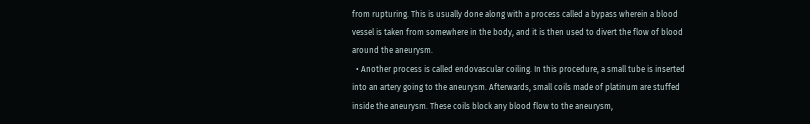from rupturing. This is usually done along with a process called a bypass wherein a blood vessel is taken from somewhere in the body, and it is then used to divert the flow of blood around the aneurysm.
  • Another process is called endovascular coiling. In this procedure, a small tube is inserted into an artery going to the aneurysm. Afterwards, small coils made of platinum are stuffed inside the aneurysm. These coils block any blood flow to the aneurysm,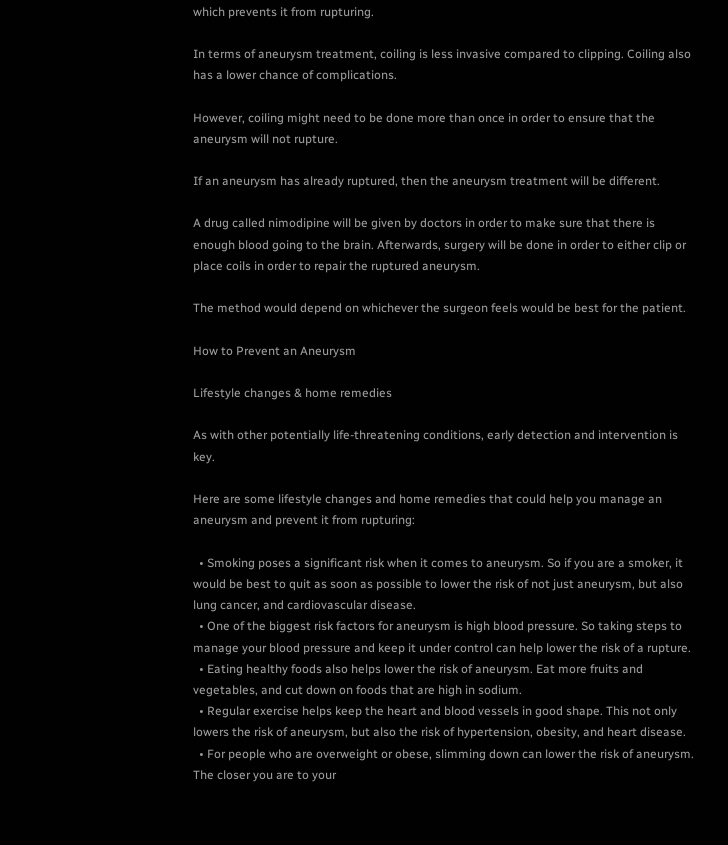which prevents it from rupturing.

In terms of aneurysm treatment, coiling is less invasive compared to clipping. Coiling also has a lower chance of complications.

However, coiling might need to be done more than once in order to ensure that the aneurysm will not rupture.

If an aneurysm has already ruptured, then the aneurysm treatment will be different.

A drug called nimodipine will be given by doctors in order to make sure that there is enough blood going to the brain. Afterwards, surgery will be done in order to either clip or place coils in order to repair the ruptured aneurysm.

The method would depend on whichever the surgeon feels would be best for the patient.

How to Prevent an Aneurysm

Lifestyle changes & home remedies

As with other potentially life-threatening conditions, early detection and intervention is key.

Here are some lifestyle changes and home remedies that could help you manage an aneurysm and prevent it from rupturing:

  • Smoking poses a significant risk when it comes to aneurysm. So if you are a smoker, it would be best to quit as soon as possible to lower the risk of not just aneurysm, but also lung cancer, and cardiovascular disease.
  • One of the biggest risk factors for aneurysm is high blood pressure. So taking steps to manage your blood pressure and keep it under control can help lower the risk of a rupture.
  • Eating healthy foods also helps lower the risk of aneurysm. Eat more fruits and vegetables, and cut down on foods that are high in sodium.
  • Regular exercise helps keep the heart and blood vessels in good shape. This not only lowers the risk of aneurysm, but also the risk of hypertension, obesity, and heart disease.
  • For people who are overweight or obese, slimming down can lower the risk of aneurysm. The closer you are to your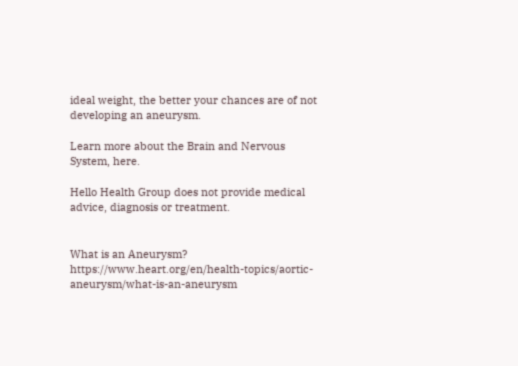ideal weight, the better your chances are of not developing an aneurysm.

Learn more about the Brain and Nervous System, here.

Hello Health Group does not provide medical advice, diagnosis or treatment.


What is an Aneurysm? https://www.heart.org/en/health-topics/aortic-aneurysm/what-is-an-aneurysm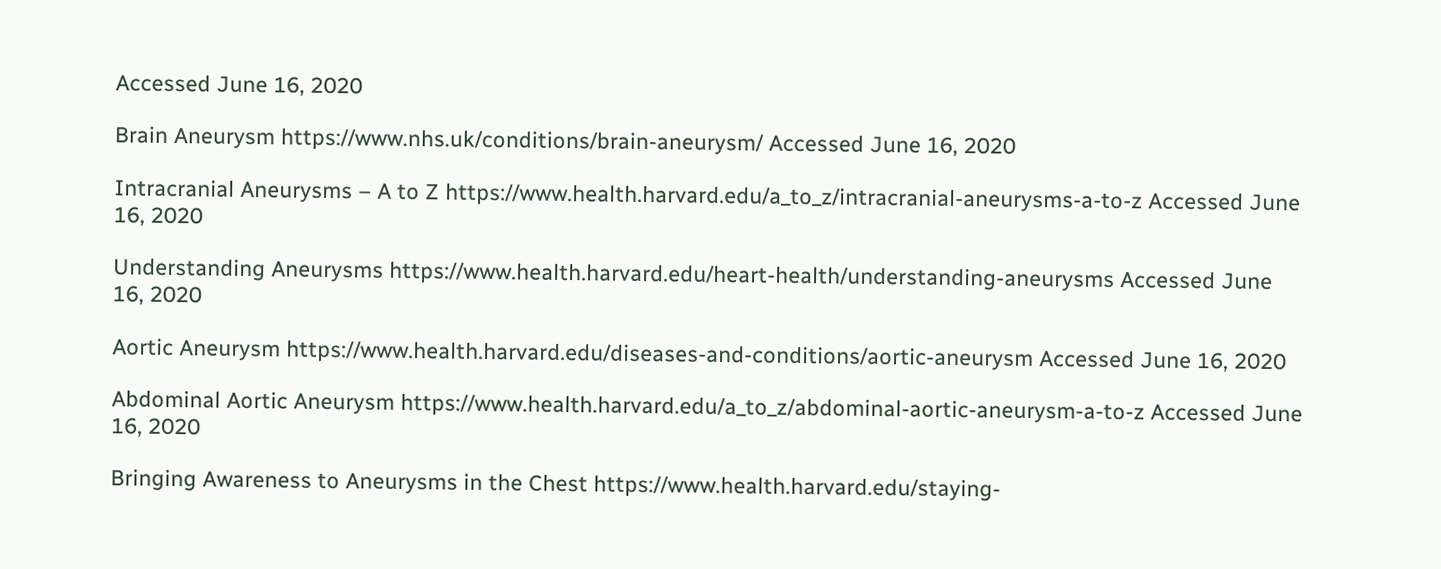Accessed June 16, 2020

Brain Aneurysm https://www.nhs.uk/conditions/brain-aneurysm/ Accessed June 16, 2020

Intracranial Aneurysms – A to Z https://www.health.harvard.edu/a_to_z/intracranial-aneurysms-a-to-z Accessed June 16, 2020

Understanding Aneurysms https://www.health.harvard.edu/heart-health/understanding-aneurysms Accessed June 16, 2020

Aortic Aneurysm https://www.health.harvard.edu/diseases-and-conditions/aortic-aneurysm Accessed June 16, 2020

Abdominal Aortic Aneurysm https://www.health.harvard.edu/a_to_z/abdominal-aortic-aneurysm-a-to-z Accessed June 16, 2020

Bringing Awareness to Aneurysms in the Chest https://www.health.harvard.edu/staying-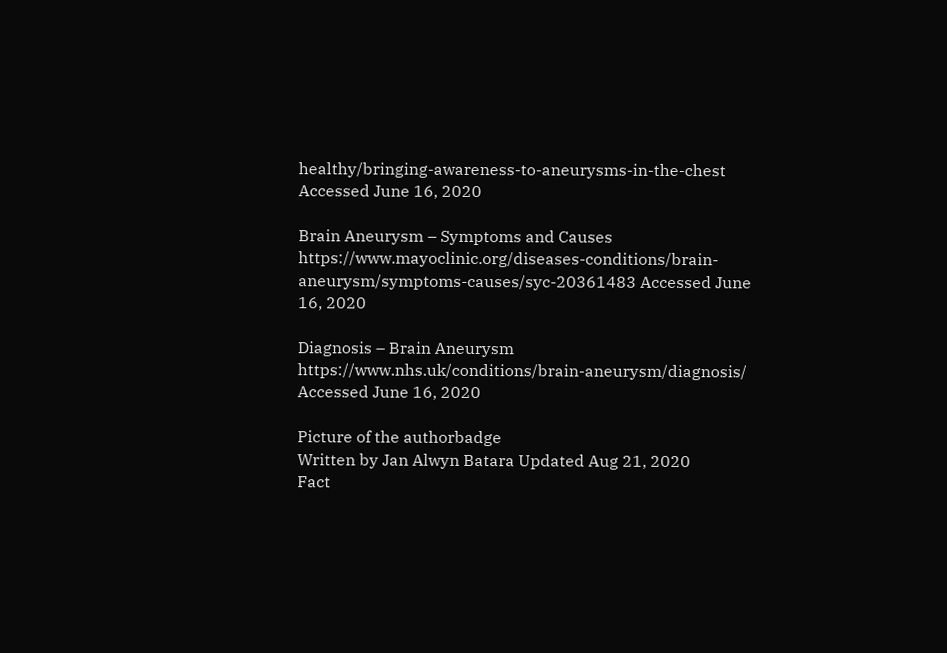healthy/bringing-awareness-to-aneurysms-in-the-chest Accessed June 16, 2020

Brain Aneurysm – Symptoms and Causes https://www.mayoclinic.org/diseases-conditions/brain-aneurysm/symptoms-causes/syc-20361483 Accessed June 16, 2020

Diagnosis – Brain Aneurysm https://www.nhs.uk/conditions/brain-aneurysm/diagnosis/ Accessed June 16, 2020

Picture of the authorbadge
Written by Jan Alwyn Batara Updated Aug 21, 2020
Fact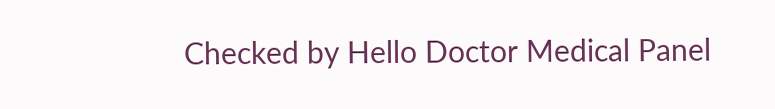Checked by Hello Doctor Medical Panel